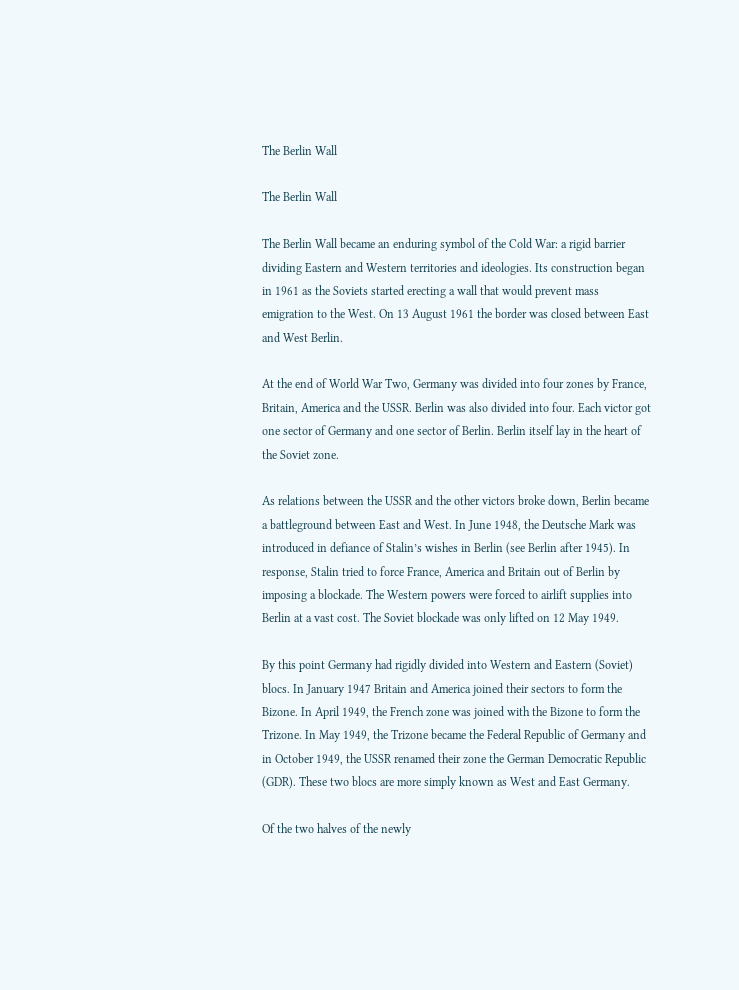The Berlin Wall

The Berlin Wall

The Berlin Wall became an enduring symbol of the Cold War: a rigid barrier dividing Eastern and Western territories and ideologies. Its construction began in 1961 as the Soviets started erecting a wall that would prevent mass emigration to the West. On 13 August 1961 the border was closed between East and West Berlin.

At the end of World War Two, Germany was divided into four zones by France, Britain, America and the USSR. Berlin was also divided into four. Each victor got one sector of Germany and one sector of Berlin. Berlin itself lay in the heart of the Soviet zone.

As relations between the USSR and the other victors broke down, Berlin became a battleground between East and West. In June 1948, the Deutsche Mark was introduced in defiance of Stalin’s wishes in Berlin (see Berlin after 1945). In response, Stalin tried to force France, America and Britain out of Berlin by imposing a blockade. The Western powers were forced to airlift supplies into Berlin at a vast cost. The Soviet blockade was only lifted on 12 May 1949.

By this point Germany had rigidly divided into Western and Eastern (Soviet) blocs. In January 1947 Britain and America joined their sectors to form the Bizone. In April 1949, the French zone was joined with the Bizone to form the Trizone. In May 1949, the Trizone became the Federal Republic of Germany and in October 1949, the USSR renamed their zone the German Democratic Republic (GDR). These two blocs are more simply known as West and East Germany.

Of the two halves of the newly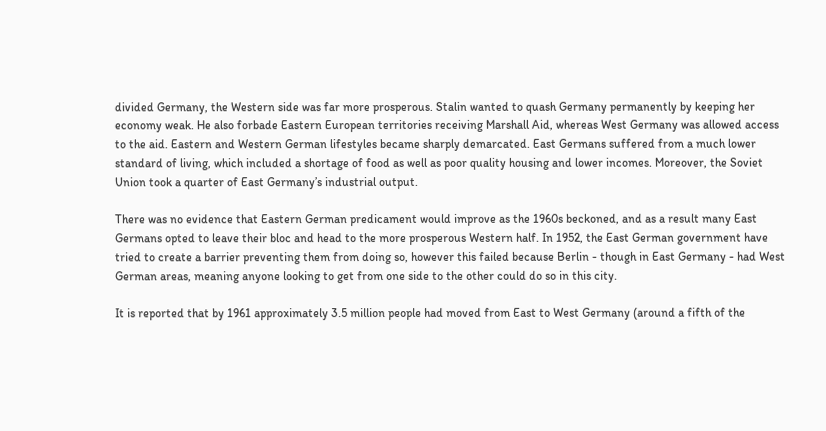divided Germany, the Western side was far more prosperous. Stalin wanted to quash Germany permanently by keeping her economy weak. He also forbade Eastern European territories receiving Marshall Aid, whereas West Germany was allowed access to the aid. Eastern and Western German lifestyles became sharply demarcated. East Germans suffered from a much lower standard of living, which included a shortage of food as well as poor quality housing and lower incomes. Moreover, the Soviet Union took a quarter of East Germany’s industrial output.

There was no evidence that Eastern German predicament would improve as the 1960s beckoned, and as a result many East Germans opted to leave their bloc and head to the more prosperous Western half. In 1952, the East German government have tried to create a barrier preventing them from doing so, however this failed because Berlin - though in East Germany - had West German areas, meaning anyone looking to get from one side to the other could do so in this city.

It is reported that by 1961 approximately 3.5 million people had moved from East to West Germany (around a fifth of the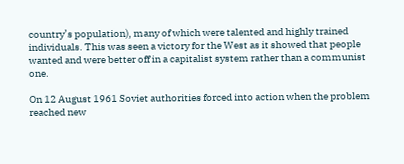country’s population), many of which were talented and highly trained individuals. This was seen a victory for the West as it showed that people wanted and were better off in a capitalist system rather than a communist one.

On 12 August 1961 Soviet authorities forced into action when the problem reached new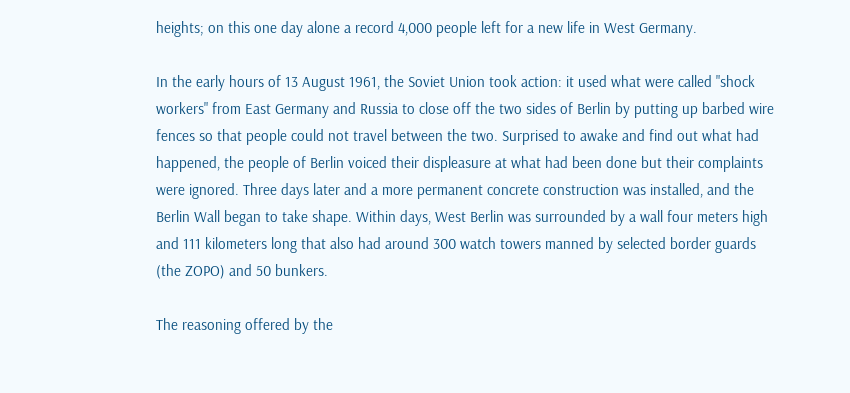heights; on this one day alone a record 4,000 people left for a new life in West Germany.

In the early hours of 13 August 1961, the Soviet Union took action: it used what were called "shock workers" from East Germany and Russia to close off the two sides of Berlin by putting up barbed wire fences so that people could not travel between the two. Surprised to awake and find out what had happened, the people of Berlin voiced their displeasure at what had been done but their complaints were ignored. Three days later and a more permanent concrete construction was installed, and the Berlin Wall began to take shape. Within days, West Berlin was surrounded by a wall four meters high and 111 kilometers long that also had around 300 watch towers manned by selected border guards (the ZOPO) and 50 bunkers.

The reasoning offered by the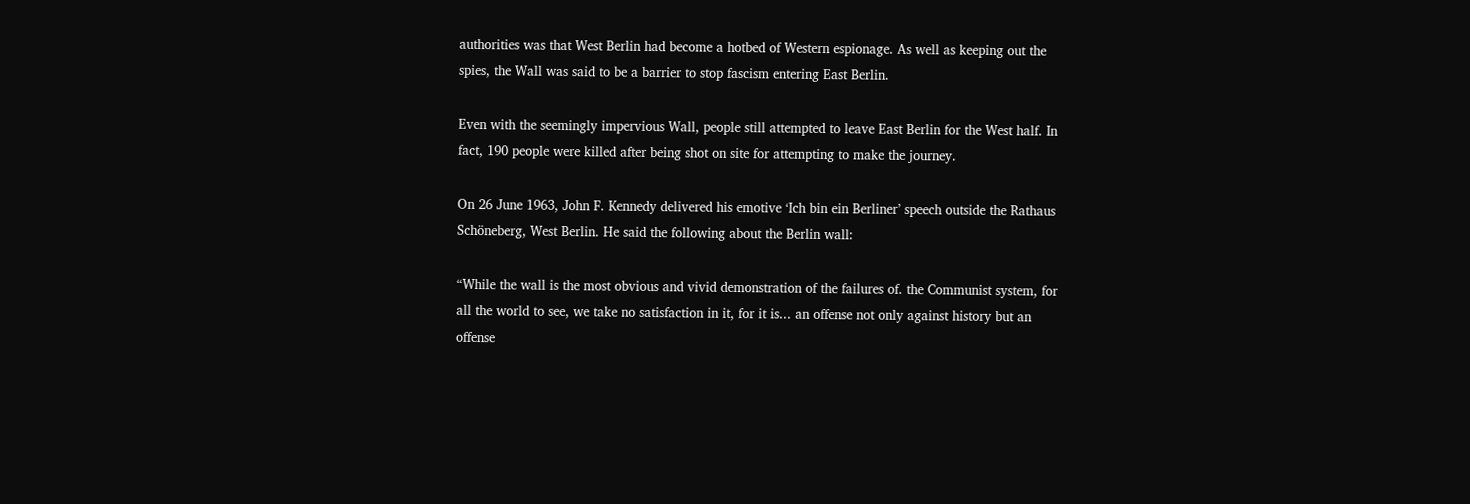authorities was that West Berlin had become a hotbed of Western espionage. As well as keeping out the spies, the Wall was said to be a barrier to stop fascism entering East Berlin.

Even with the seemingly impervious Wall, people still attempted to leave East Berlin for the West half. In fact, 190 people were killed after being shot on site for attempting to make the journey.

On 26 June 1963, John F. Kennedy delivered his emotive ‘Ich bin ein Berliner’ speech outside the Rathaus Schöneberg, West Berlin. He said the following about the Berlin wall:

“While the wall is the most obvious and vivid demonstration of the failures of. the Communist system, for all the world to see, we take no satisfaction in it, for it is... an offense not only against history but an offense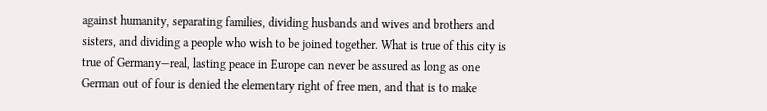against humanity, separating families, dividing husbands and wives and brothers and sisters, and dividing a people who wish to be joined together. What is true of this city is true of Germany—real, lasting peace in Europe can never be assured as long as one German out of four is denied the elementary right of free men, and that is to make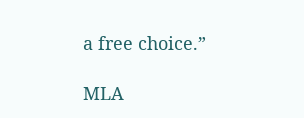a free choice.”

MLA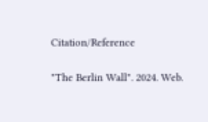Citation/Reference

"The Berlin Wall". 2024. Web.